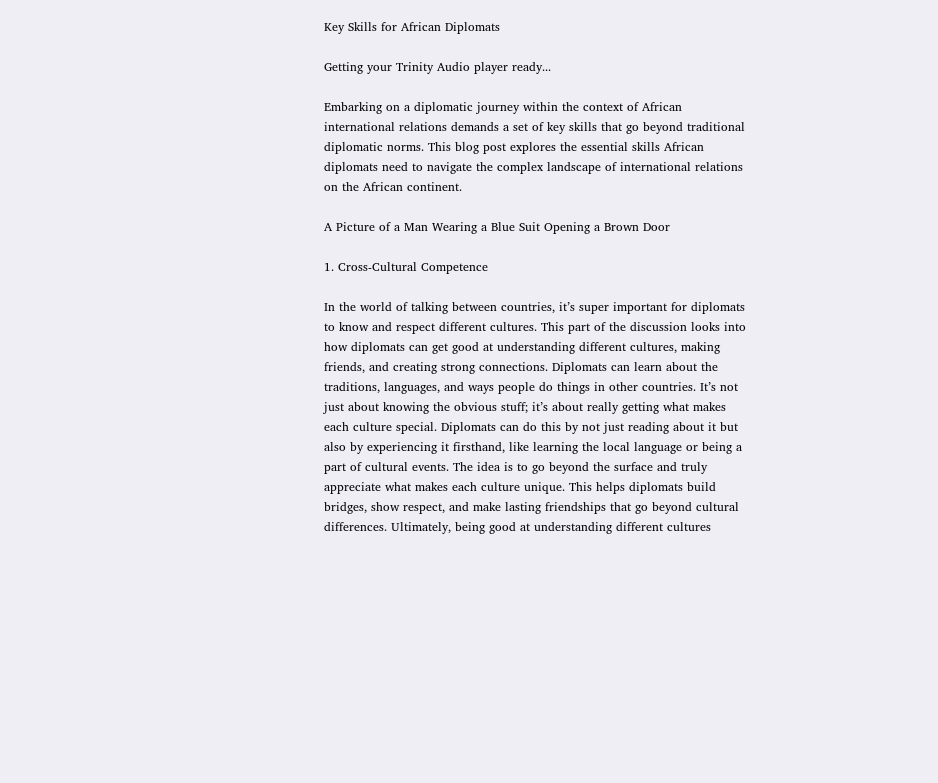Key Skills for African Diplomats

Getting your Trinity Audio player ready...

Embarking on a diplomatic journey within the context of African international relations demands a set of key skills that go beyond traditional diplomatic norms. This blog post explores the essential skills African diplomats need to navigate the complex landscape of international relations on the African continent.

A Picture of a Man Wearing a Blue Suit Opening a Brown Door

1. Cross-Cultural Competence

In the world of talking between countries, it’s super important for diplomats to know and respect different cultures. This part of the discussion looks into how diplomats can get good at understanding different cultures, making friends, and creating strong connections. Diplomats can learn about the traditions, languages, and ways people do things in other countries. It’s not just about knowing the obvious stuff; it’s about really getting what makes each culture special. Diplomats can do this by not just reading about it but also by experiencing it firsthand, like learning the local language or being a part of cultural events. The idea is to go beyond the surface and truly appreciate what makes each culture unique. This helps diplomats build bridges, show respect, and make lasting friendships that go beyond cultural differences. Ultimately, being good at understanding different cultures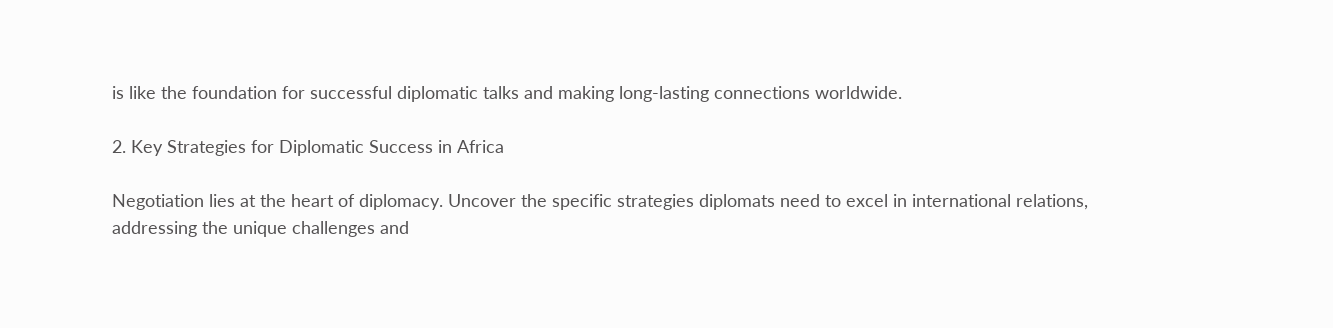is like the foundation for successful diplomatic talks and making long-lasting connections worldwide.

2. Key Strategies for Diplomatic Success in Africa

Negotiation lies at the heart of diplomacy. Uncover the specific strategies diplomats need to excel in international relations, addressing the unique challenges and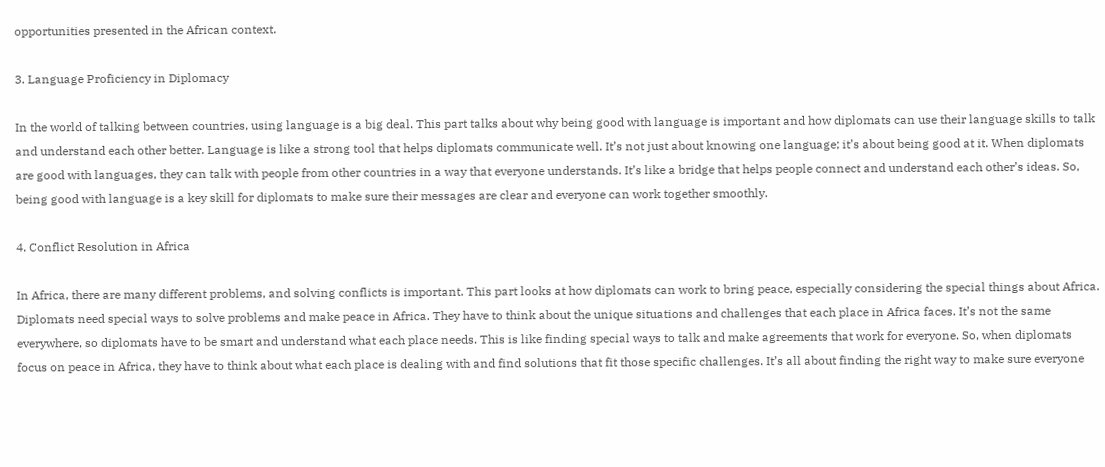opportunities presented in the African context.

3. Language Proficiency in Diplomacy

In the world of talking between countries, using language is a big deal. This part talks about why being good with language is important and how diplomats can use their language skills to talk and understand each other better. Language is like a strong tool that helps diplomats communicate well. It’s not just about knowing one language; it’s about being good at it. When diplomats are good with languages, they can talk with people from other countries in a way that everyone understands. It’s like a bridge that helps people connect and understand each other’s ideas. So, being good with language is a key skill for diplomats to make sure their messages are clear and everyone can work together smoothly.

4. Conflict Resolution in Africa

In Africa, there are many different problems, and solving conflicts is important. This part looks at how diplomats can work to bring peace, especially considering the special things about Africa. Diplomats need special ways to solve problems and make peace in Africa. They have to think about the unique situations and challenges that each place in Africa faces. It’s not the same everywhere, so diplomats have to be smart and understand what each place needs. This is like finding special ways to talk and make agreements that work for everyone. So, when diplomats focus on peace in Africa, they have to think about what each place is dealing with and find solutions that fit those specific challenges. It’s all about finding the right way to make sure everyone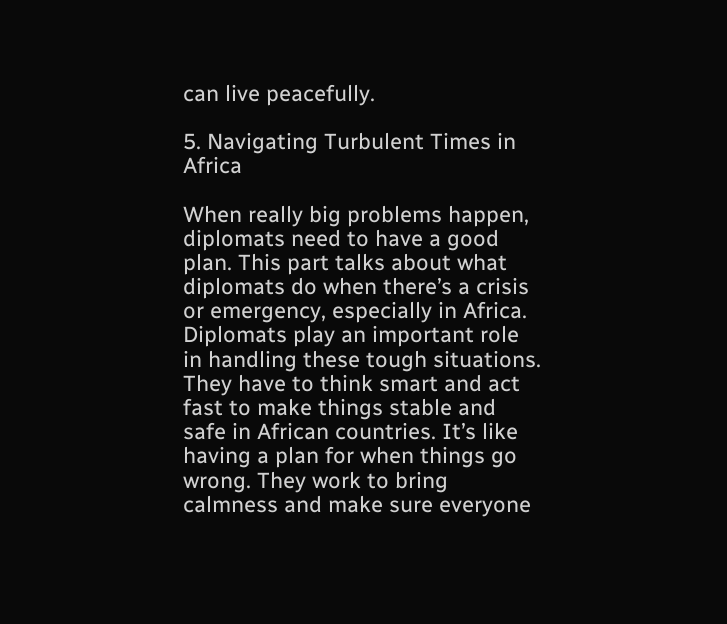can live peacefully.

5. Navigating Turbulent Times in Africa

When really big problems happen, diplomats need to have a good plan. This part talks about what diplomats do when there’s a crisis or emergency, especially in Africa. Diplomats play an important role in handling these tough situations. They have to think smart and act fast to make things stable and safe in African countries. It’s like having a plan for when things go wrong. They work to bring calmness and make sure everyone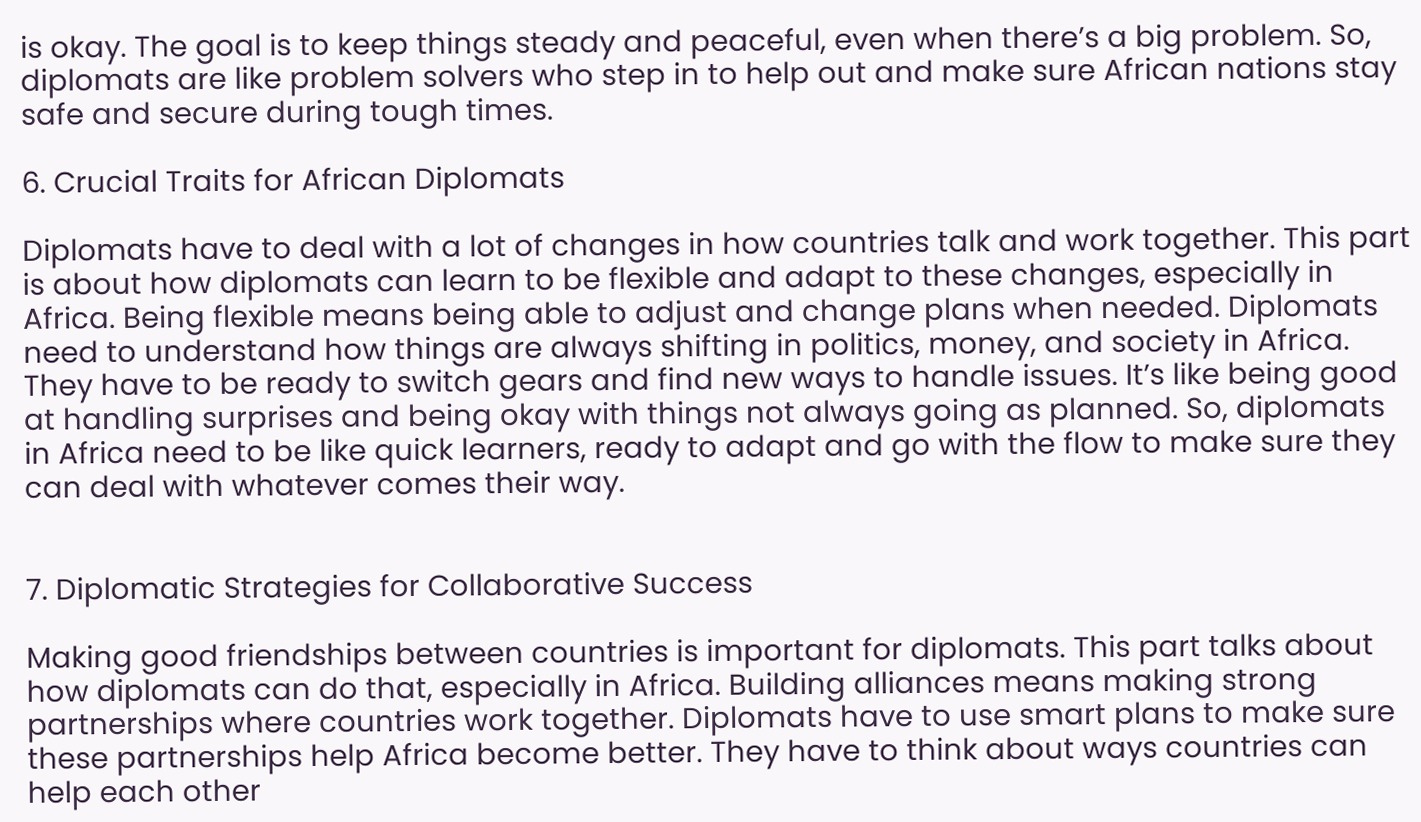is okay. The goal is to keep things steady and peaceful, even when there’s a big problem. So, diplomats are like problem solvers who step in to help out and make sure African nations stay safe and secure during tough times.

6. Crucial Traits for African Diplomats

Diplomats have to deal with a lot of changes in how countries talk and work together. This part is about how diplomats can learn to be flexible and adapt to these changes, especially in Africa. Being flexible means being able to adjust and change plans when needed. Diplomats need to understand how things are always shifting in politics, money, and society in Africa. They have to be ready to switch gears and find new ways to handle issues. It’s like being good at handling surprises and being okay with things not always going as planned. So, diplomats in Africa need to be like quick learners, ready to adapt and go with the flow to make sure they can deal with whatever comes their way.


7. Diplomatic Strategies for Collaborative Success

Making good friendships between countries is important for diplomats. This part talks about how diplomats can do that, especially in Africa. Building alliances means making strong partnerships where countries work together. Diplomats have to use smart plans to make sure these partnerships help Africa become better. They have to think about ways countries can help each other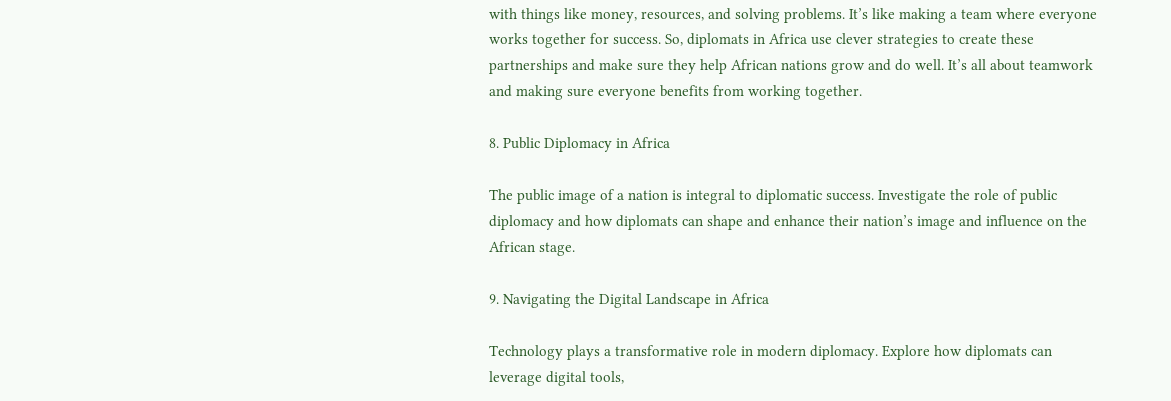with things like money, resources, and solving problems. It’s like making a team where everyone works together for success. So, diplomats in Africa use clever strategies to create these partnerships and make sure they help African nations grow and do well. It’s all about teamwork and making sure everyone benefits from working together.

8. Public Diplomacy in Africa

The public image of a nation is integral to diplomatic success. Investigate the role of public diplomacy and how diplomats can shape and enhance their nation’s image and influence on the African stage.

9. Navigating the Digital Landscape in Africa

Technology plays a transformative role in modern diplomacy. Explore how diplomats can leverage digital tools,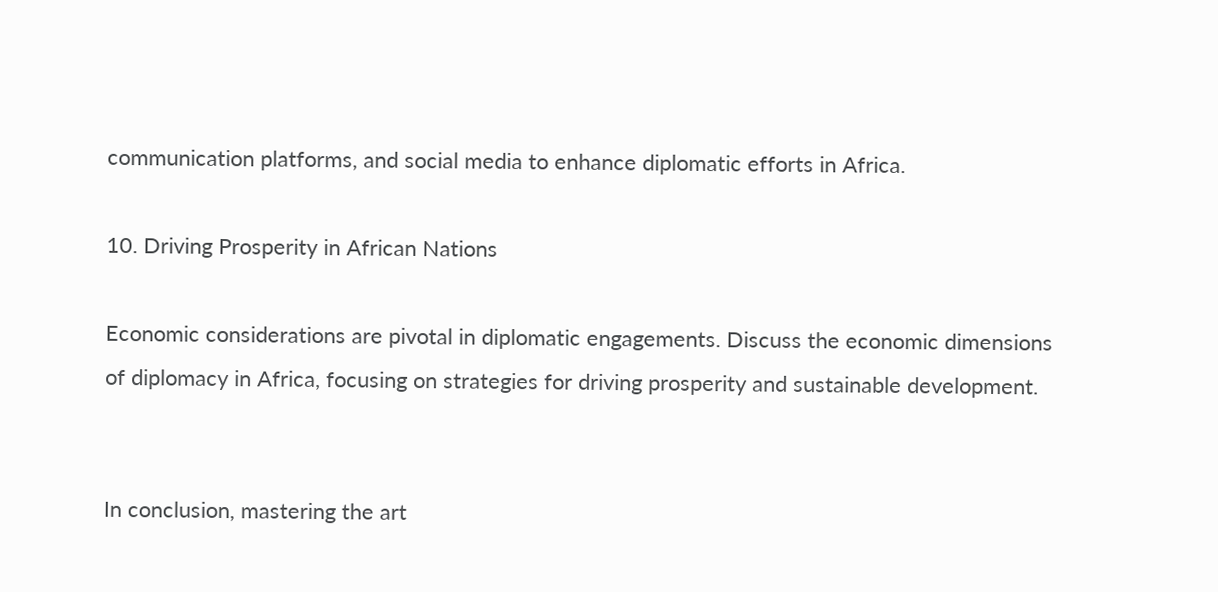communication platforms, and social media to enhance diplomatic efforts in Africa.

10. Driving Prosperity in African Nations

Economic considerations are pivotal in diplomatic engagements. Discuss the economic dimensions of diplomacy in Africa, focusing on strategies for driving prosperity and sustainable development.


In conclusion, mastering the art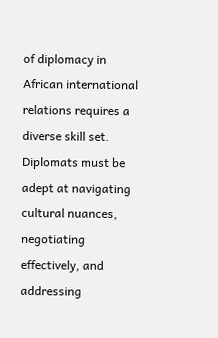of diplomacy in African international relations requires a diverse skill set. Diplomats must be adept at navigating cultural nuances, negotiating effectively, and addressing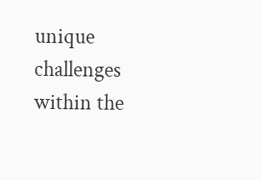unique challenges within the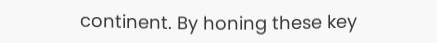continent. By honing these key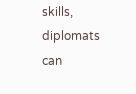skills, diplomats can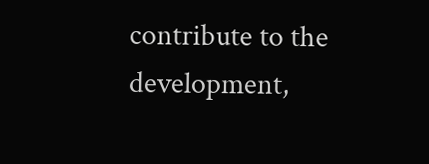contribute to the development,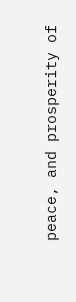peace, and prosperity of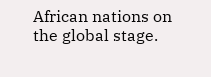African nations on the global stage.